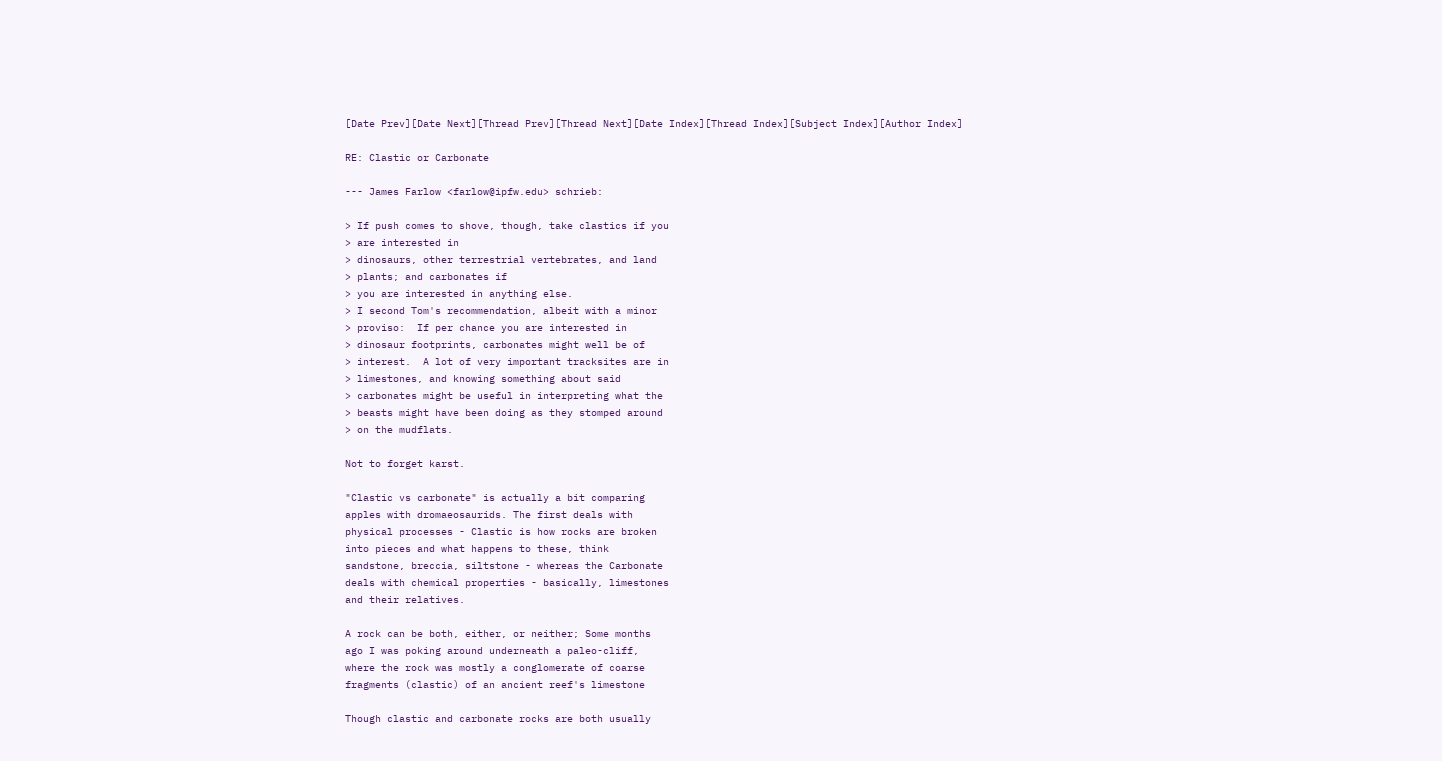[Date Prev][Date Next][Thread Prev][Thread Next][Date Index][Thread Index][Subject Index][Author Index]

RE: Clastic or Carbonate

--- James Farlow <farlow@ipfw.edu> schrieb:

> If push comes to shove, though, take clastics if you
> are interested in
> dinosaurs, other terrestrial vertebrates, and land
> plants; and carbonates if
> you are interested in anything else.
> I second Tom's recommendation, albeit with a minor
> proviso:  If per chance you are interested in
> dinosaur footprints, carbonates might well be of
> interest.  A lot of very important tracksites are in
> limestones, and knowing something about said
> carbonates might be useful in interpreting what the
> beasts might have been doing as they stomped around
> on the mudflats.

Not to forget karst.

"Clastic vs carbonate" is actually a bit comparing
apples with dromaeosaurids. The first deals with
physical processes - Clastic is how rocks are broken
into pieces and what happens to these, think
sandstone, breccia, siltstone - whereas the Carbonate
deals with chemical properties - basically, limestones
and their relatives.

A rock can be both, either, or neither; Some months
ago I was poking around underneath a paleo-cliff,
where the rock was mostly a conglomerate of coarse
fragments (clastic) of an ancient reef's limestone

Though clastic and carbonate rocks are both usually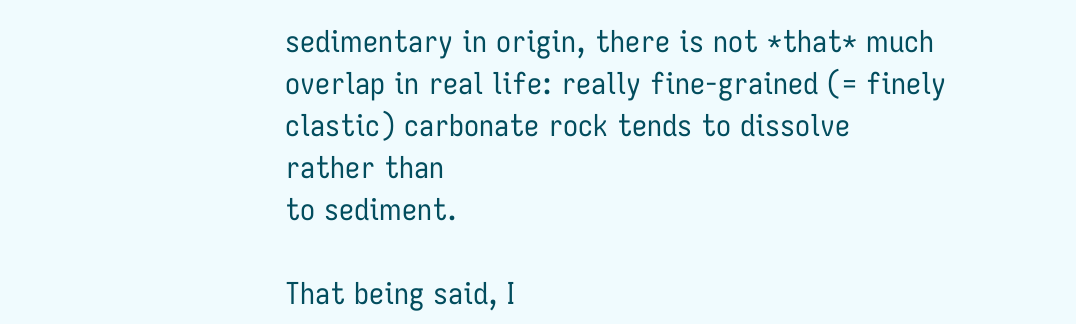sedimentary in origin, there is not *that* much
overlap in real life: really fine-grained (= finely
clastic) carbonate rock tends to dissolve rather than
to sediment.

That being said, I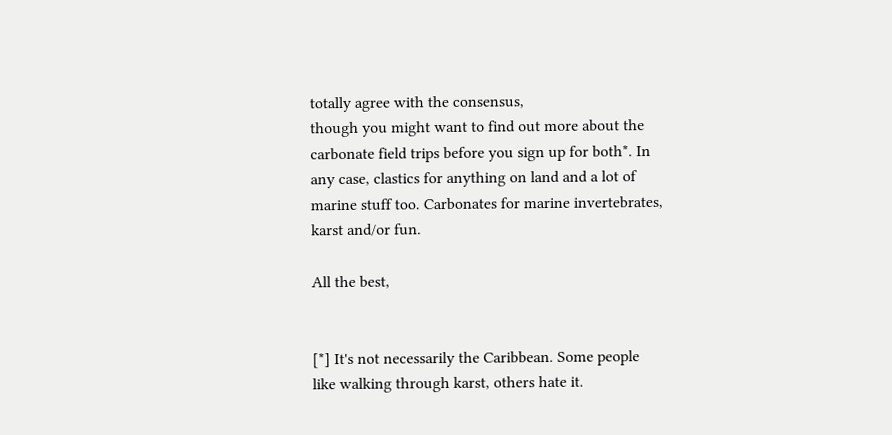totally agree with the consensus,
though you might want to find out more about the
carbonate field trips before you sign up for both*. In
any case, clastics for anything on land and a lot of
marine stuff too. Carbonates for marine invertebrates,
karst and/or fun.

All the best,


[*] It's not necessarily the Caribbean. Some people
like walking through karst, others hate it.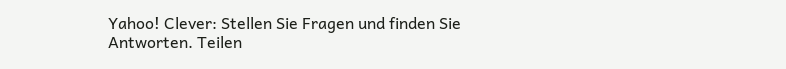Yahoo! Clever: Stellen Sie Fragen und finden Sie Antworten. Teilen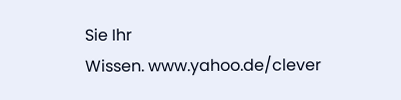Sie Ihr
Wissen. www.yahoo.de/clever